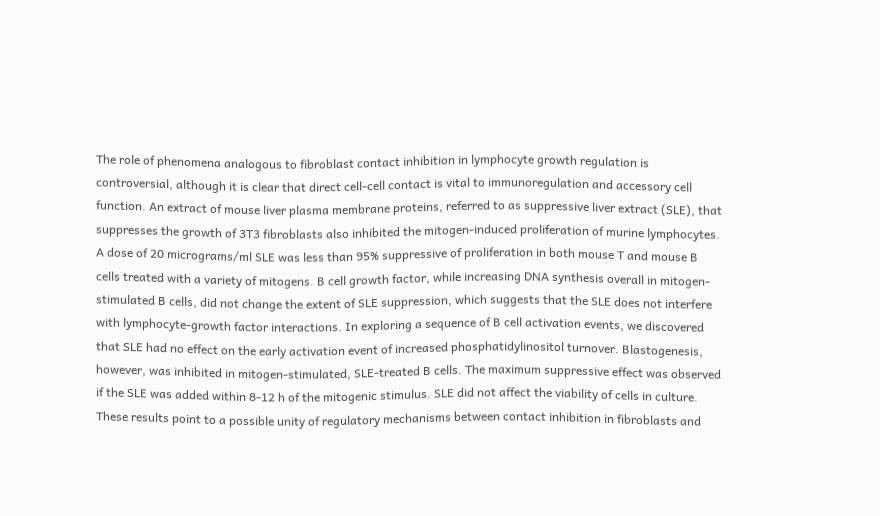The role of phenomena analogous to fibroblast contact inhibition in lymphocyte growth regulation is controversial, although it is clear that direct cell-cell contact is vital to immunoregulation and accessory cell function. An extract of mouse liver plasma membrane proteins, referred to as suppressive liver extract (SLE), that suppresses the growth of 3T3 fibroblasts also inhibited the mitogen-induced proliferation of murine lymphocytes. A dose of 20 micrograms/ml SLE was less than 95% suppressive of proliferation in both mouse T and mouse B cells treated with a variety of mitogens. B cell growth factor, while increasing DNA synthesis overall in mitogen-stimulated B cells, did not change the extent of SLE suppression, which suggests that the SLE does not interfere with lymphocyte-growth factor interactions. In exploring a sequence of B cell activation events, we discovered that SLE had no effect on the early activation event of increased phosphatidylinositol turnover. Blastogenesis, however, was inhibited in mitogen-stimulated, SLE-treated B cells. The maximum suppressive effect was observed if the SLE was added within 8-12 h of the mitogenic stimulus. SLE did not affect the viability of cells in culture. These results point to a possible unity of regulatory mechanisms between contact inhibition in fibroblasts and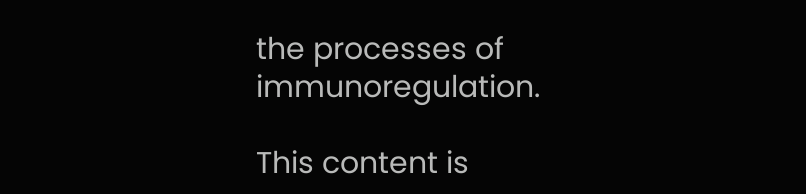the processes of immunoregulation.

This content is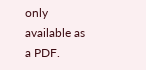only available as a PDF.